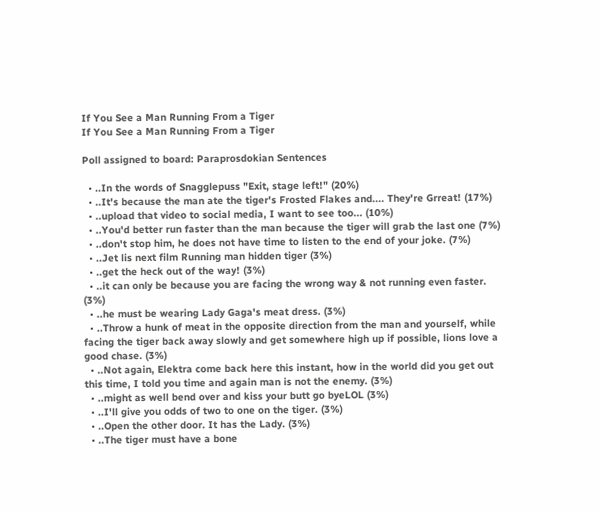If You See a Man Running From a Tiger
If You See a Man Running From a Tiger

Poll assigned to board: Paraprosdokian Sentences

  • ..In the words of Snagglepuss "Exit, stage left!" (20%)
  • ..It's because the man ate the tiger's Frosted Flakes and.... They're Grreat! (17%)
  • ..upload that video to social media, I want to see too... (10%)
  • ..You'd better run faster than the man because the tiger will grab the last one (7%)
  • ..don't stop him, he does not have time to listen to the end of your joke. (7%)
  • ..Jet lis next film Running man hidden tiger (3%)
  • ..get the heck out of the way! (3%)
  • ..it can only be because you are facing the wrong way & not running even faster. (3%)
  • ..he must be wearing Lady Gaga's meat dress. (3%)
  • ..Throw a hunk of meat in the opposite direction from the man and yourself, while facing the tiger back away slowly and get somewhere high up if possible, lions love a good chase. (3%)
  • ..Not again, Elektra come back here this instant, how in the world did you get out this time, I told you time and again man is not the enemy. (3%)
  • ..might as well bend over and kiss your butt go byeLOL (3%)
  • ..I'll give you odds of two to one on the tiger. (3%)
  • ..Open the other door. It has the Lady. (3%)
  • ..The tiger must have a bone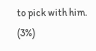to pick with him. (3%)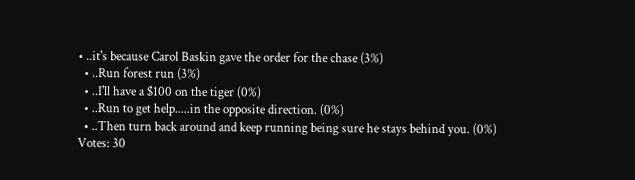• ..it's because Carol Baskin gave the order for the chase (3%)
  • ..Run forest run (3%)
  • ..I'll have a $100 on the tiger (0%)
  • ..Run to get help.....in the opposite direction. (0%)
  • ..Then turn back around and keep running being sure he stays behind you. (0%)
Votes: 30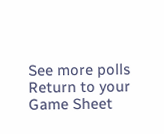See more polls
Return to your Game Sheet